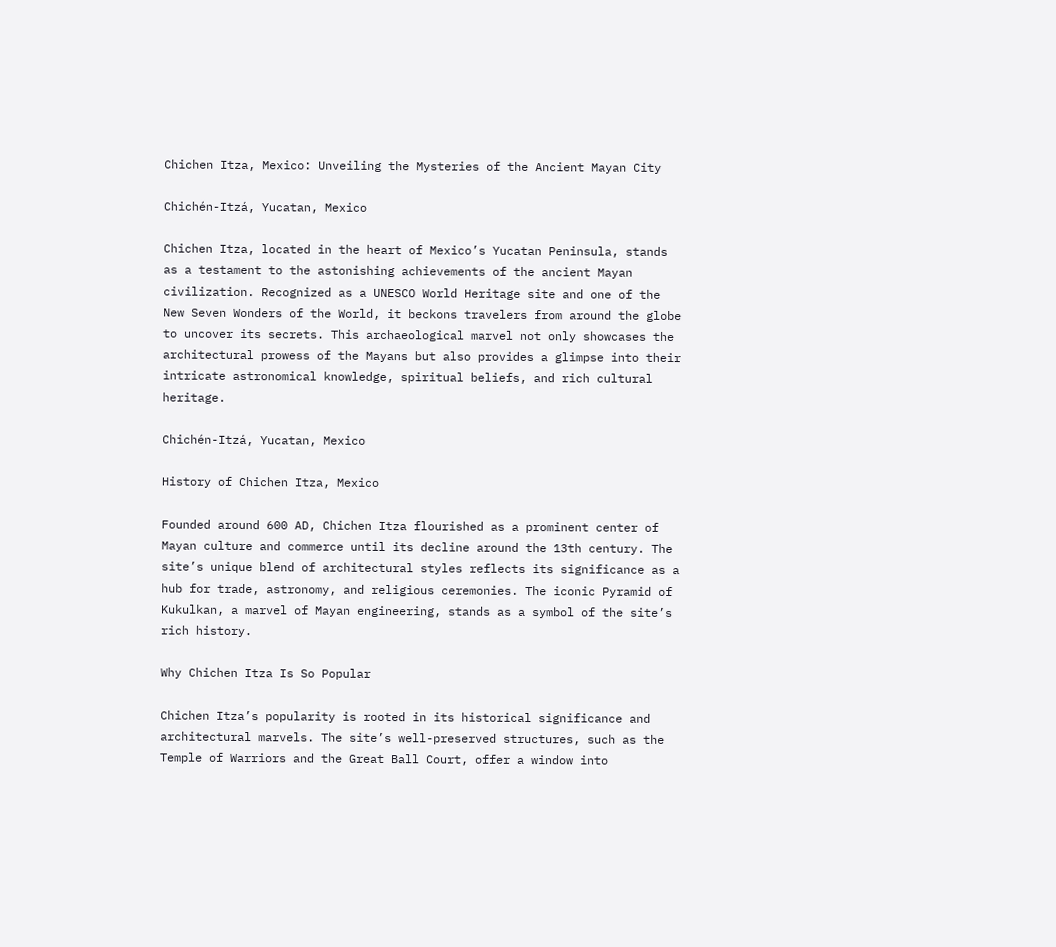Chichen Itza, Mexico: Unveiling the Mysteries of the Ancient Mayan City

Chichén-Itzá, Yucatan, Mexico

Chichen Itza, located in the heart of Mexico’s Yucatan Peninsula, stands as a testament to the astonishing achievements of the ancient Mayan civilization. Recognized as a UNESCO World Heritage site and one of the New Seven Wonders of the World, it beckons travelers from around the globe to uncover its secrets. This archaeological marvel not only showcases the architectural prowess of the Mayans but also provides a glimpse into their intricate astronomical knowledge, spiritual beliefs, and rich cultural heritage.

Chichén-Itzá, Yucatan, Mexico

History of Chichen Itza, Mexico

Founded around 600 AD, Chichen Itza flourished as a prominent center of Mayan culture and commerce until its decline around the 13th century. The site’s unique blend of architectural styles reflects its significance as a hub for trade, astronomy, and religious ceremonies. The iconic Pyramid of Kukulkan, a marvel of Mayan engineering, stands as a symbol of the site’s rich history.

Why Chichen Itza Is So Popular

Chichen Itza’s popularity is rooted in its historical significance and architectural marvels. The site’s well-preserved structures, such as the Temple of Warriors and the Great Ball Court, offer a window into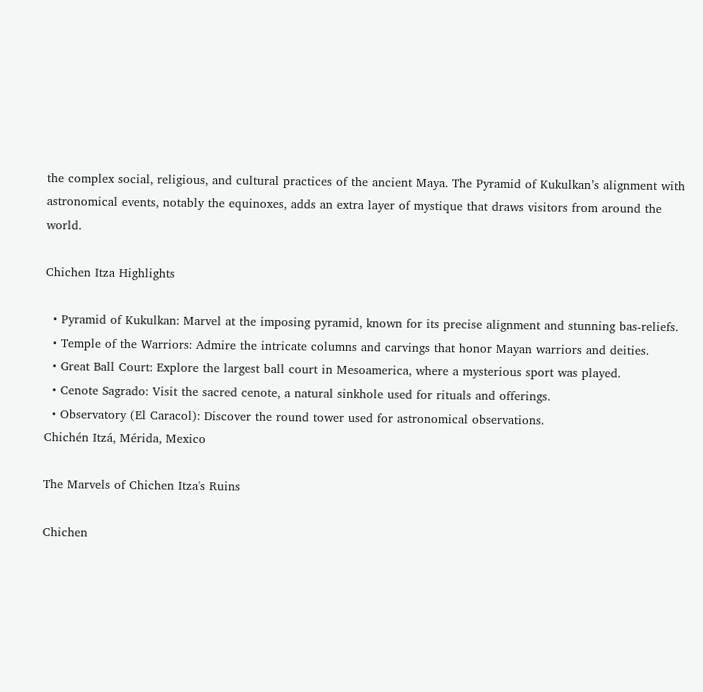the complex social, religious, and cultural practices of the ancient Maya. The Pyramid of Kukulkan’s alignment with astronomical events, notably the equinoxes, adds an extra layer of mystique that draws visitors from around the world.

Chichen Itza Highlights

  • Pyramid of Kukulkan: Marvel at the imposing pyramid, known for its precise alignment and stunning bas-reliefs.
  • Temple of the Warriors: Admire the intricate columns and carvings that honor Mayan warriors and deities.
  • Great Ball Court: Explore the largest ball court in Mesoamerica, where a mysterious sport was played.
  • Cenote Sagrado: Visit the sacred cenote, a natural sinkhole used for rituals and offerings.
  • Observatory (El Caracol): Discover the round tower used for astronomical observations.
Chichén Itzá, Mérida, Mexico

The Marvels of Chichen Itza's Ruins

Chichen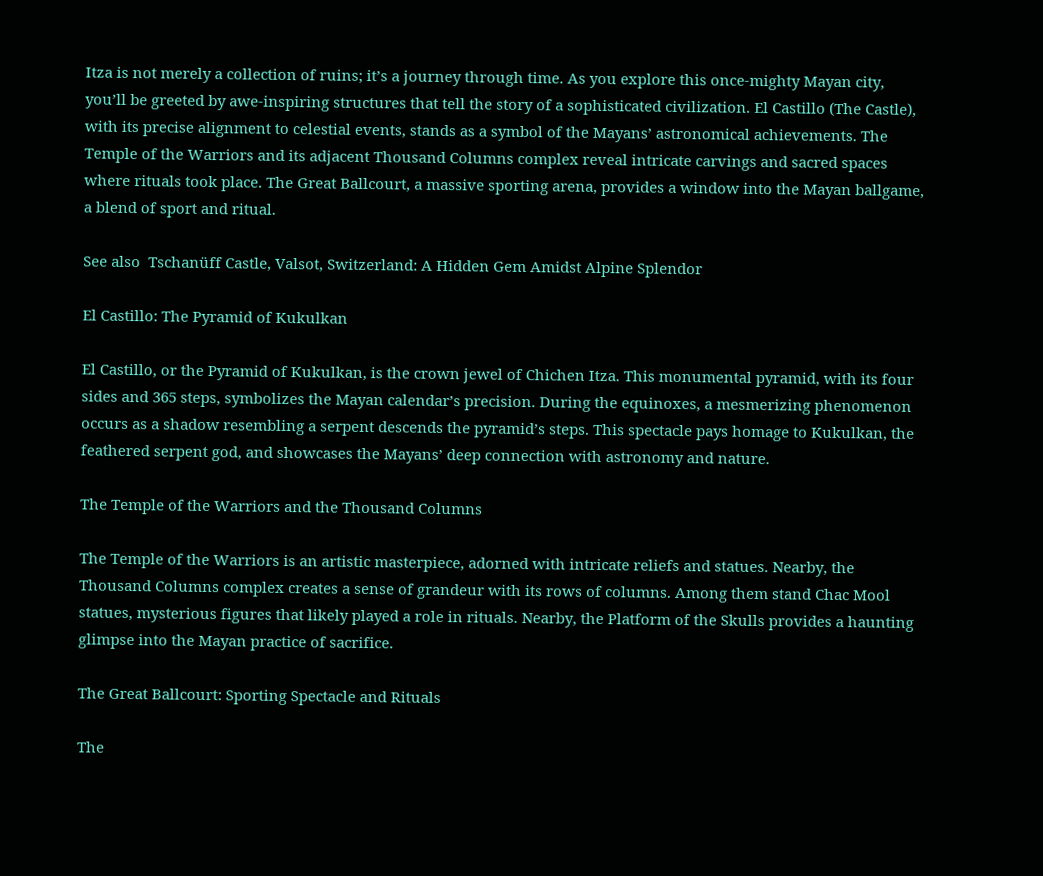Itza is not merely a collection of ruins; it’s a journey through time. As you explore this once-mighty Mayan city, you’ll be greeted by awe-inspiring structures that tell the story of a sophisticated civilization. El Castillo (The Castle), with its precise alignment to celestial events, stands as a symbol of the Mayans’ astronomical achievements. The Temple of the Warriors and its adjacent Thousand Columns complex reveal intricate carvings and sacred spaces where rituals took place. The Great Ballcourt, a massive sporting arena, provides a window into the Mayan ballgame, a blend of sport and ritual.

See also  Tschanüff Castle, Valsot, Switzerland: A Hidden Gem Amidst Alpine Splendor

El Castillo: The Pyramid of Kukulkan

El Castillo, or the Pyramid of Kukulkan, is the crown jewel of Chichen Itza. This monumental pyramid, with its four sides and 365 steps, symbolizes the Mayan calendar’s precision. During the equinoxes, a mesmerizing phenomenon occurs as a shadow resembling a serpent descends the pyramid’s steps. This spectacle pays homage to Kukulkan, the feathered serpent god, and showcases the Mayans’ deep connection with astronomy and nature.

The Temple of the Warriors and the Thousand Columns

The Temple of the Warriors is an artistic masterpiece, adorned with intricate reliefs and statues. Nearby, the Thousand Columns complex creates a sense of grandeur with its rows of columns. Among them stand Chac Mool statues, mysterious figures that likely played a role in rituals. Nearby, the Platform of the Skulls provides a haunting glimpse into the Mayan practice of sacrifice.

The Great Ballcourt: Sporting Spectacle and Rituals

The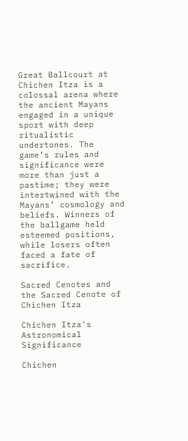Great Ballcourt at Chichen Itza is a colossal arena where the ancient Mayans engaged in a unique sport with deep ritualistic undertones. The game’s rules and significance were more than just a pastime; they were intertwined with the Mayans’ cosmology and beliefs. Winners of the ballgame held esteemed positions, while losers often faced a fate of sacrifice.

Sacred Cenotes and the Sacred Cenote of Chichen Itza

Chichen Itza's Astronomical Significance

Chichen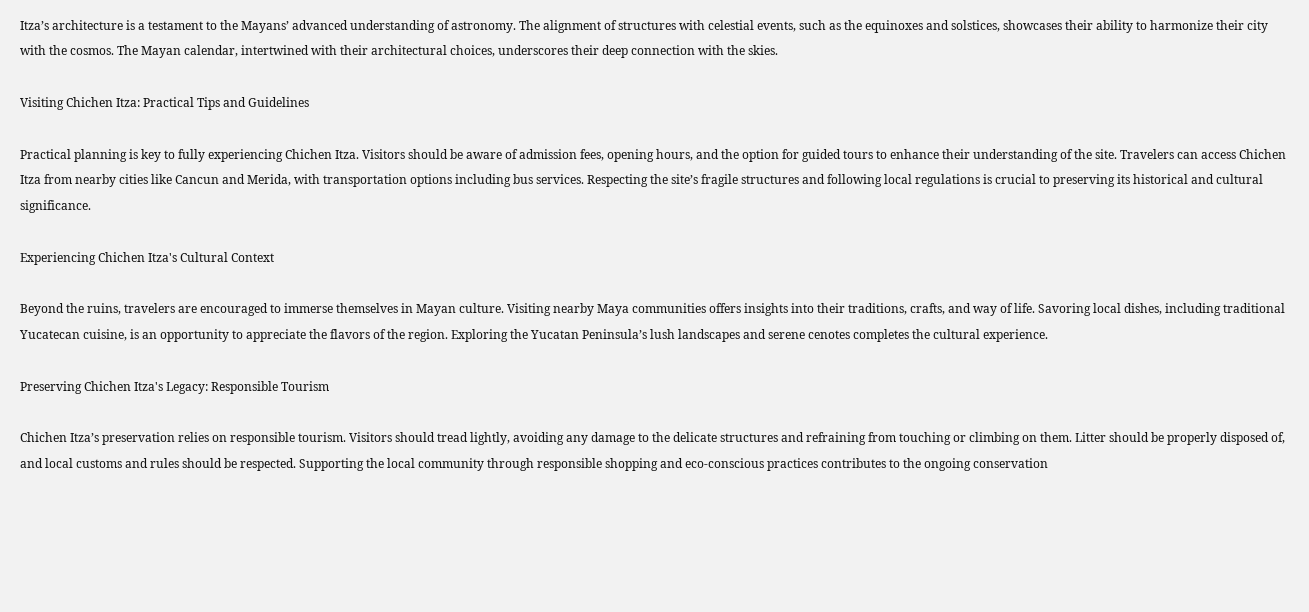Itza’s architecture is a testament to the Mayans’ advanced understanding of astronomy. The alignment of structures with celestial events, such as the equinoxes and solstices, showcases their ability to harmonize their city with the cosmos. The Mayan calendar, intertwined with their architectural choices, underscores their deep connection with the skies.

Visiting Chichen Itza: Practical Tips and Guidelines

Practical planning is key to fully experiencing Chichen Itza. Visitors should be aware of admission fees, opening hours, and the option for guided tours to enhance their understanding of the site. Travelers can access Chichen Itza from nearby cities like Cancun and Merida, with transportation options including bus services. Respecting the site’s fragile structures and following local regulations is crucial to preserving its historical and cultural significance.

Experiencing Chichen Itza's Cultural Context

Beyond the ruins, travelers are encouraged to immerse themselves in Mayan culture. Visiting nearby Maya communities offers insights into their traditions, crafts, and way of life. Savoring local dishes, including traditional Yucatecan cuisine, is an opportunity to appreciate the flavors of the region. Exploring the Yucatan Peninsula’s lush landscapes and serene cenotes completes the cultural experience.

Preserving Chichen Itza's Legacy: Responsible Tourism

Chichen Itza’s preservation relies on responsible tourism. Visitors should tread lightly, avoiding any damage to the delicate structures and refraining from touching or climbing on them. Litter should be properly disposed of, and local customs and rules should be respected. Supporting the local community through responsible shopping and eco-conscious practices contributes to the ongoing conservation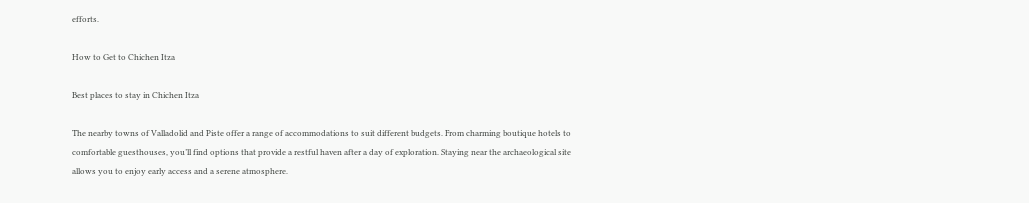efforts.

How to Get to Chichen Itza

Best places to stay in Chichen Itza

The nearby towns of Valladolid and Piste offer a range of accommodations to suit different budgets. From charming boutique hotels to comfortable guesthouses, you’ll find options that provide a restful haven after a day of exploration. Staying near the archaeological site allows you to enjoy early access and a serene atmosphere.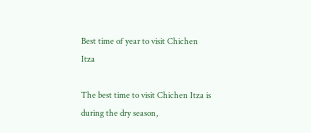Best time of year to visit Chichen Itza

The best time to visit Chichen Itza is during the dry season,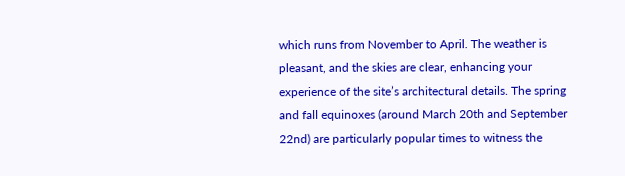which runs from November to April. The weather is pleasant, and the skies are clear, enhancing your experience of the site’s architectural details. The spring and fall equinoxes (around March 20th and September 22nd) are particularly popular times to witness the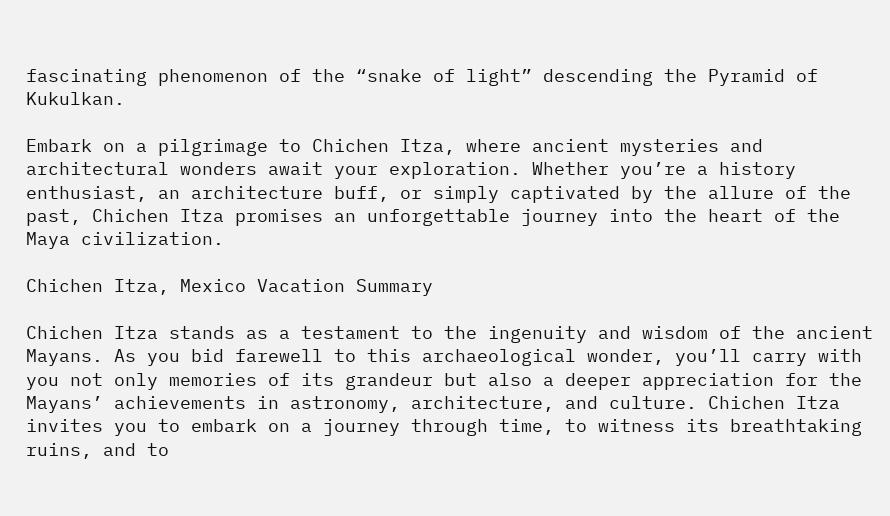fascinating phenomenon of the “snake of light” descending the Pyramid of Kukulkan.

Embark on a pilgrimage to Chichen Itza, where ancient mysteries and architectural wonders await your exploration. Whether you’re a history enthusiast, an architecture buff, or simply captivated by the allure of the past, Chichen Itza promises an unforgettable journey into the heart of the Maya civilization.

Chichen Itza, Mexico Vacation Summary

Chichen Itza stands as a testament to the ingenuity and wisdom of the ancient Mayans. As you bid farewell to this archaeological wonder, you’ll carry with you not only memories of its grandeur but also a deeper appreciation for the Mayans’ achievements in astronomy, architecture, and culture. Chichen Itza invites you to embark on a journey through time, to witness its breathtaking ruins, and to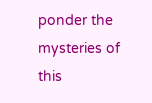ponder the mysteries of this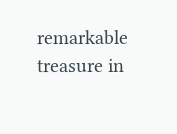remarkable treasure in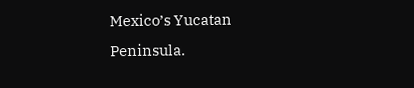Mexico’s Yucatan Peninsula.